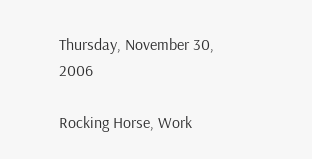Thursday, November 30, 2006

Rocking Horse, Work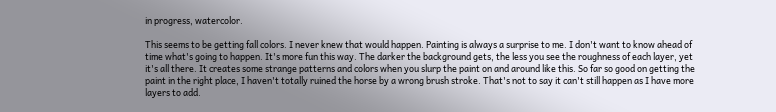in progress, watercolor.

This seems to be getting fall colors. I never knew that would happen. Painting is always a surprise to me. I don't want to know ahead of time what's going to happen. It's more fun this way. The darker the background gets, the less you see the roughness of each layer, yet it's all there. It creates some strange patterns and colors when you slurp the paint on and around like this. So far so good on getting the paint in the right place, I haven't totally ruined the horse by a wrong brush stroke. That's not to say it can't still happen as I have more layers to add.